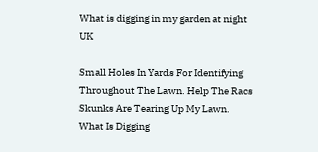What is digging in my garden at night UK

Small Holes In Yards For Identifying Throughout The Lawn. Help The Racs Skunks Are Tearing Up My Lawn. What Is Digging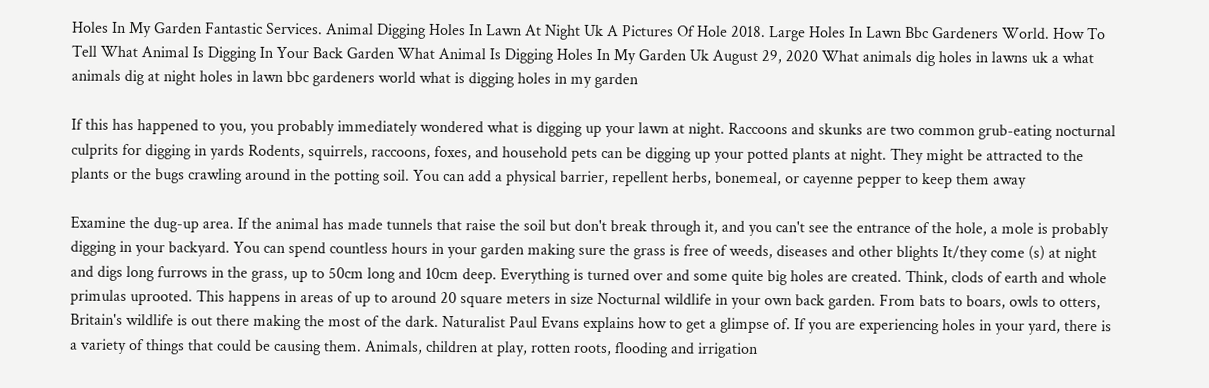Holes In My Garden Fantastic Services. Animal Digging Holes In Lawn At Night Uk A Pictures Of Hole 2018. Large Holes In Lawn Bbc Gardeners World. How To Tell What Animal Is Digging In Your Back Garden What Animal Is Digging Holes In My Garden Uk August 29, 2020 What animals dig holes in lawns uk a what animals dig at night holes in lawn bbc gardeners world what is digging holes in my garden

If this has happened to you, you probably immediately wondered what is digging up your lawn at night. Raccoons and skunks are two common grub-eating nocturnal culprits for digging in yards Rodents, squirrels, raccoons, foxes, and household pets can be digging up your potted plants at night. They might be attracted to the plants or the bugs crawling around in the potting soil. You can add a physical barrier, repellent herbs, bonemeal, or cayenne pepper to keep them away

Examine the dug-up area. If the animal has made tunnels that raise the soil but don't break through it, and you can't see the entrance of the hole, a mole is probably digging in your backyard. You can spend countless hours in your garden making sure the grass is free of weeds, diseases and other blights It/they come (s) at night and digs long furrows in the grass, up to 50cm long and 10cm deep. Everything is turned over and some quite big holes are created. Think, clods of earth and whole primulas uprooted. This happens in areas of up to around 20 square meters in size Nocturnal wildlife in your own back garden. From bats to boars, owls to otters, Britain's wildlife is out there making the most of the dark. Naturalist Paul Evans explains how to get a glimpse of. If you are experiencing holes in your yard, there is a variety of things that could be causing them. Animals, children at play, rotten roots, flooding and irrigation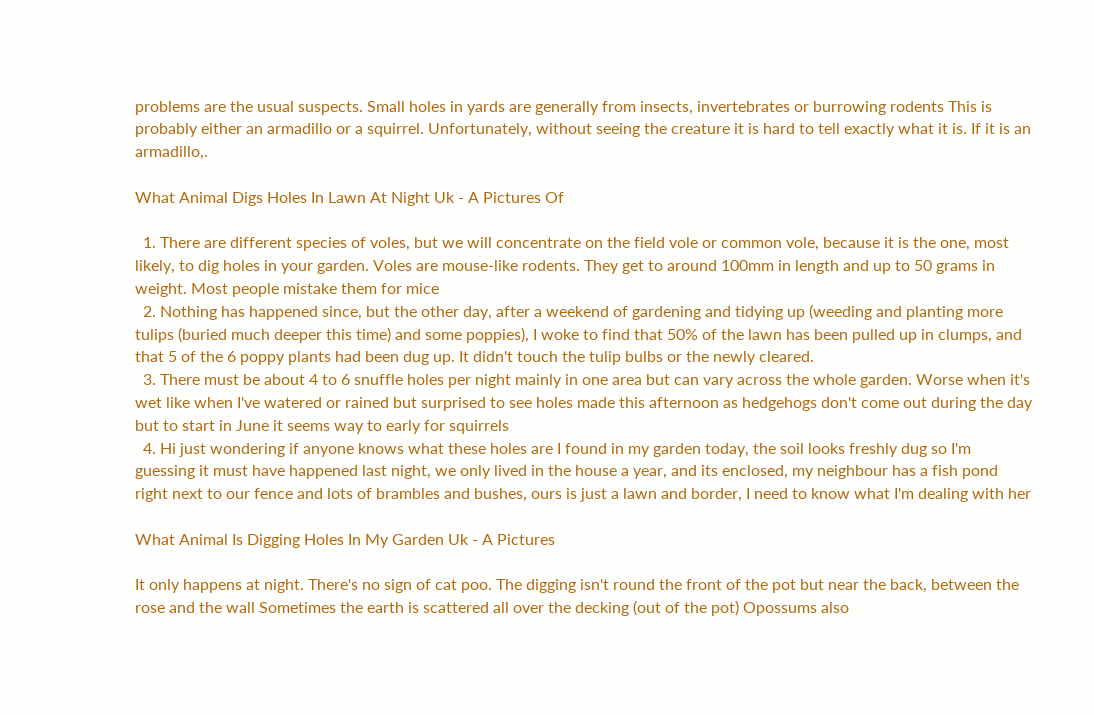problems are the usual suspects. Small holes in yards are generally from insects, invertebrates or burrowing rodents This is probably either an armadillo or a squirrel. Unfortunately, without seeing the creature it is hard to tell exactly what it is. If it is an armadillo,.

What Animal Digs Holes In Lawn At Night Uk - A Pictures Of

  1. There are different species of voles, but we will concentrate on the field vole or common vole, because it is the one, most likely, to dig holes in your garden. Voles are mouse-like rodents. They get to around 100mm in length and up to 50 grams in weight. Most people mistake them for mice
  2. Nothing has happened since, but the other day, after a weekend of gardening and tidying up (weeding and planting more tulips (buried much deeper this time) and some poppies), I woke to find that 50% of the lawn has been pulled up in clumps, and that 5 of the 6 poppy plants had been dug up. It didn't touch the tulip bulbs or the newly cleared.
  3. There must be about 4 to 6 snuffle holes per night mainly in one area but can vary across the whole garden. Worse when it's wet like when I've watered or rained but surprised to see holes made this afternoon as hedgehogs don't come out during the day but to start in June it seems way to early for squirrels
  4. Hi just wondering if anyone knows what these holes are I found in my garden today, the soil looks freshly dug so I'm guessing it must have happened last night, we only lived in the house a year, and its enclosed, my neighbour has a fish pond right next to our fence and lots of brambles and bushes, ours is just a lawn and border, I need to know what I'm dealing with her

What Animal Is Digging Holes In My Garden Uk - A Pictures

It only happens at night. There's no sign of cat poo. The digging isn't round the front of the pot but near the back, between the rose and the wall Sometimes the earth is scattered all over the decking (out of the pot) Opossums also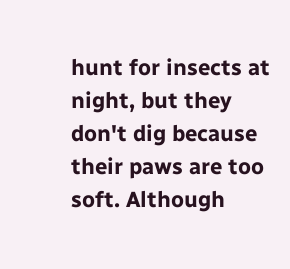hunt for insects at night, but they don't dig because their paws are too soft. Although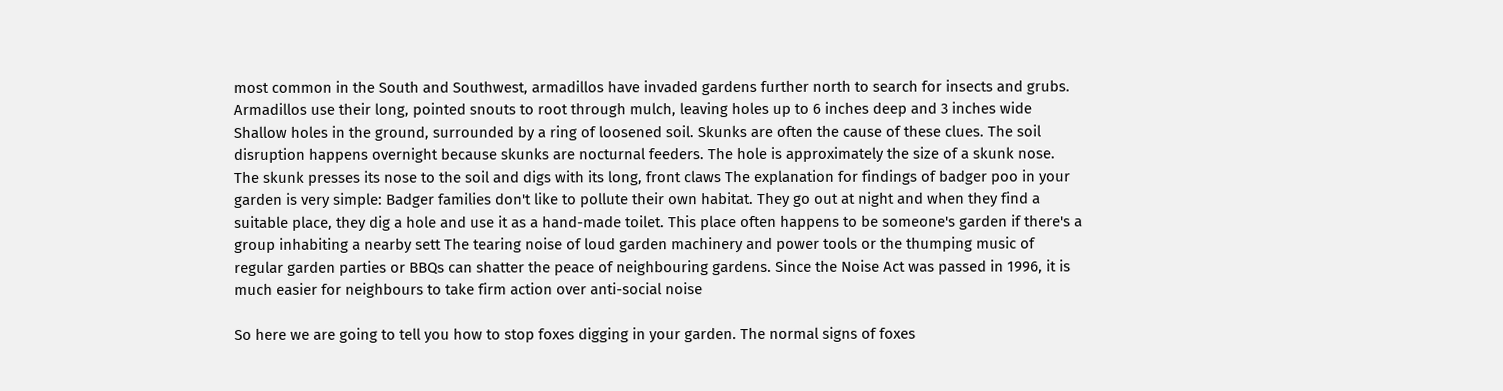most common in the South and Southwest, armadillos have invaded gardens further north to search for insects and grubs. Armadillos use their long, pointed snouts to root through mulch, leaving holes up to 6 inches deep and 3 inches wide Shallow holes in the ground, surrounded by a ring of loosened soil. Skunks are often the cause of these clues. The soil disruption happens overnight because skunks are nocturnal feeders. The hole is approximately the size of a skunk nose. The skunk presses its nose to the soil and digs with its long, front claws The explanation for findings of badger poo in your garden is very simple: Badger families don't like to pollute their own habitat. They go out at night and when they find a suitable place, they dig a hole and use it as a hand-made toilet. This place often happens to be someone's garden if there's a group inhabiting a nearby sett The tearing noise of loud garden machinery and power tools or the thumping music of regular garden parties or BBQs can shatter the peace of neighbouring gardens. Since the Noise Act was passed in 1996, it is much easier for neighbours to take firm action over anti-social noise

So here we are going to tell you how to stop foxes digging in your garden. The normal signs of foxes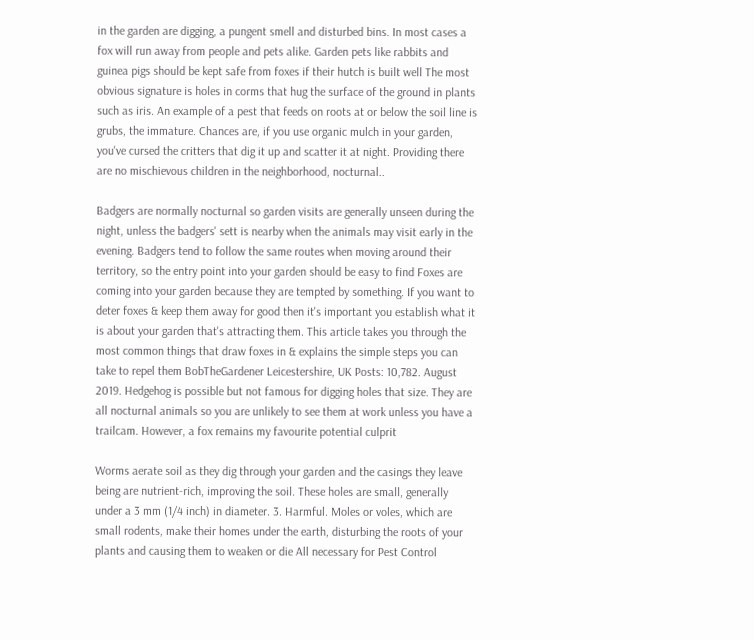in the garden are digging, a pungent smell and disturbed bins. In most cases a fox will run away from people and pets alike. Garden pets like rabbits and guinea pigs should be kept safe from foxes if their hutch is built well The most obvious signature is holes in corms that hug the surface of the ground in plants such as iris. An example of a pest that feeds on roots at or below the soil line is grubs, the immature. Chances are, if you use organic mulch in your garden, you've cursed the critters that dig it up and scatter it at night. Providing there are no mischievous children in the neighborhood, nocturnal..

Badgers are normally nocturnal so garden visits are generally unseen during the night, unless the badgers' sett is nearby when the animals may visit early in the evening. Badgers tend to follow the same routes when moving around their territory, so the entry point into your garden should be easy to find Foxes are coming into your garden because they are tempted by something. If you want to deter foxes & keep them away for good then it's important you establish what it is about your garden that's attracting them. This article takes you through the most common things that draw foxes in & explains the simple steps you can take to repel them BobTheGardener Leicestershire, UK Posts: 10,782. August 2019. Hedgehog is possible but not famous for digging holes that size. They are all nocturnal animals so you are unlikely to see them at work unless you have a trailcam. However, a fox remains my favourite potential culprit

Worms aerate soil as they dig through your garden and the casings they leave being are nutrient-rich, improving the soil. These holes are small, generally under a 3 mm (1/4 inch) in diameter. 3. Harmful. Moles or voles, which are small rodents, make their homes under the earth, disturbing the roots of your plants and causing them to weaken or die All necessary for Pest Control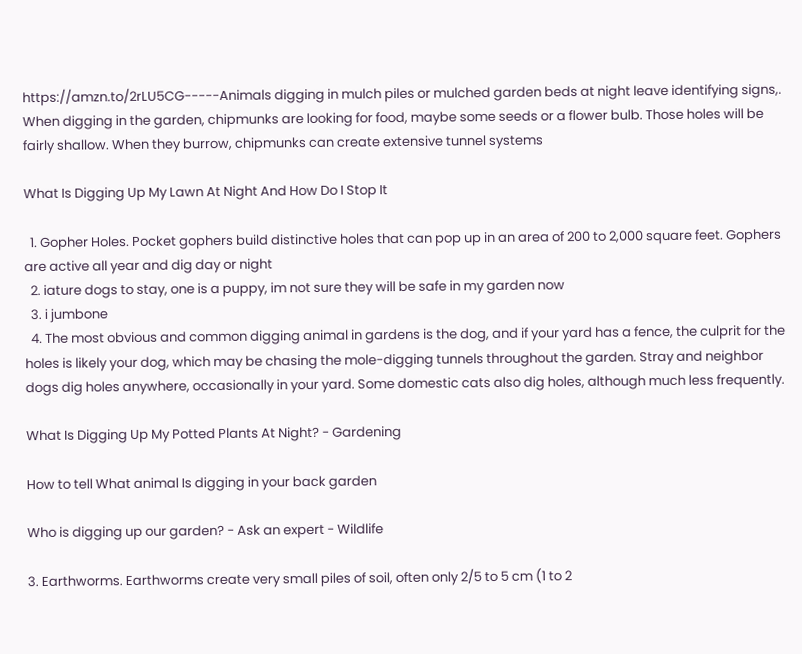https://amzn.to/2rLU5CG-----Animals digging in mulch piles or mulched garden beds at night leave identifying signs,. When digging in the garden, chipmunks are looking for food, maybe some seeds or a flower bulb. Those holes will be fairly shallow. When they burrow, chipmunks can create extensive tunnel systems

What Is Digging Up My Lawn At Night And How Do I Stop It

  1. Gopher Holes. Pocket gophers build distinctive holes that can pop up in an area of 200 to 2,000 square feet. Gophers are active all year and dig day or night
  2. iature dogs to stay, one is a puppy, im not sure they will be safe in my garden now
  3. i jumbone
  4. The most obvious and common digging animal in gardens is the dog, and if your yard has a fence, the culprit for the holes is likely your dog, which may be chasing the mole-digging tunnels throughout the garden. Stray and neighbor dogs dig holes anywhere, occasionally in your yard. Some domestic cats also dig holes, although much less frequently.

What Is Digging Up My Potted Plants At Night? - Gardening

How to tell What animal Is digging in your back garden

Who is digging up our garden? - Ask an expert - Wildlife

3. Earthworms. Earthworms create very small piles of soil, often only 2/5 to 5 cm (1 to 2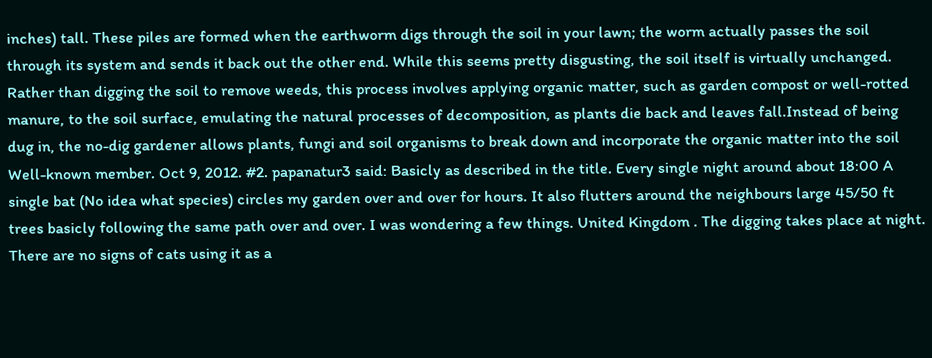inches) tall. These piles are formed when the earthworm digs through the soil in your lawn; the worm actually passes the soil through its system and sends it back out the other end. While this seems pretty disgusting, the soil itself is virtually unchanged. Rather than digging the soil to remove weeds, this process involves applying organic matter, such as garden compost or well-rotted manure, to the soil surface, emulating the natural processes of decomposition, as plants die back and leaves fall.Instead of being dug in, the no-dig gardener allows plants, fungi and soil organisms to break down and incorporate the organic matter into the soil Well-known member. Oct 9, 2012. #2. papanatur3 said: Basicly as described in the title. Every single night around about 18:00 A single bat (No idea what species) circles my garden over and over for hours. It also flutters around the neighbours large 45/50 ft trees basicly following the same path over and over. I was wondering a few things. United Kingdom . The digging takes place at night. There are no signs of cats using it as a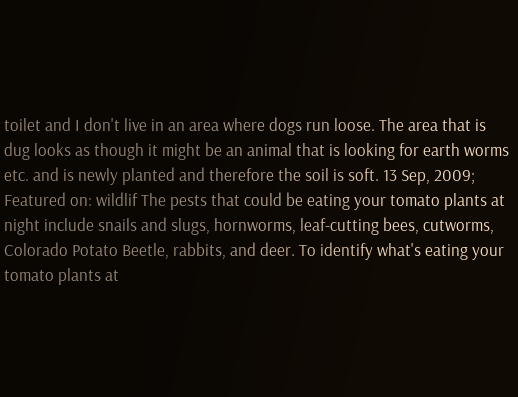toilet and I don't live in an area where dogs run loose. The area that is dug looks as though it might be an animal that is looking for earth worms etc. and is newly planted and therefore the soil is soft. 13 Sep, 2009; Featured on: wildlif The pests that could be eating your tomato plants at night include snails and slugs, hornworms, leaf-cutting bees, cutworms, Colorado Potato Beetle, rabbits, and deer. To identify what's eating your tomato plants at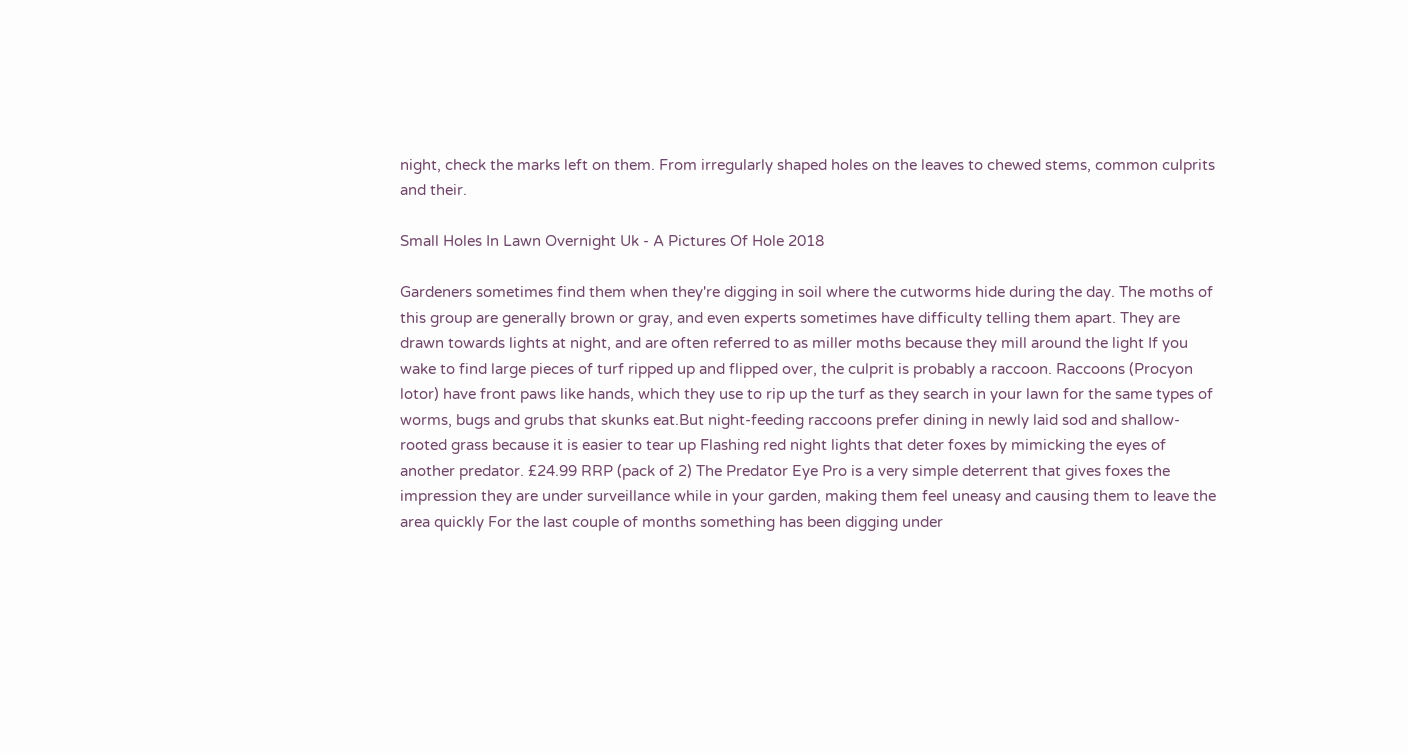night, check the marks left on them. From irregularly shaped holes on the leaves to chewed stems, common culprits and their.

Small Holes In Lawn Overnight Uk - A Pictures Of Hole 2018

Gardeners sometimes find them when they're digging in soil where the cutworms hide during the day. The moths of this group are generally brown or gray, and even experts sometimes have difficulty telling them apart. They are drawn towards lights at night, and are often referred to as miller moths because they mill around the light If you wake to find large pieces of turf ripped up and flipped over, the culprit is probably a raccoon. Raccoons (Procyon lotor) have front paws like hands, which they use to rip up the turf as they search in your lawn for the same types of worms, bugs and grubs that skunks eat.But night-feeding raccoons prefer dining in newly laid sod and shallow-rooted grass because it is easier to tear up Flashing red night lights that deter foxes by mimicking the eyes of another predator. £24.99 RRP (pack of 2) The Predator Eye Pro is a very simple deterrent that gives foxes the impression they are under surveillance while in your garden, making them feel uneasy and causing them to leave the area quickly For the last couple of months something has been digging under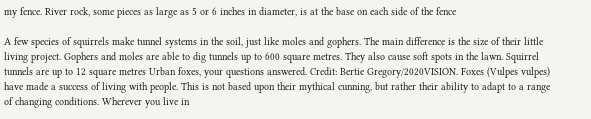my fence. River rock, some pieces as large as 5 or 6 inches in diameter, is at the base on each side of the fence

A few species of squirrels make tunnel systems in the soil, just like moles and gophers. The main difference is the size of their little living project. Gophers and moles are able to dig tunnels up to 600 square metres. They also cause soft spots in the lawn. Squirrel tunnels are up to 12 square metres Urban foxes, your questions answered. Credit: Bertie Gregory/2020VISION. Foxes (Vulpes vulpes) have made a success of living with people. This is not based upon their mythical cunning, but rather their ability to adapt to a range of changing conditions. Wherever you live in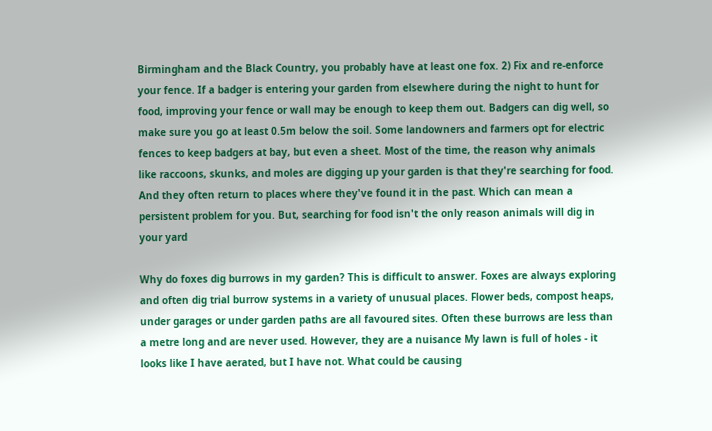Birmingham and the Black Country, you probably have at least one fox. 2) Fix and re-enforce your fence. If a badger is entering your garden from elsewhere during the night to hunt for food, improving your fence or wall may be enough to keep them out. Badgers can dig well, so make sure you go at least 0.5m below the soil. Some landowners and farmers opt for electric fences to keep badgers at bay, but even a sheet. Most of the time, the reason why animals like raccoons, skunks, and moles are digging up your garden is that they're searching for food. And they often return to places where they've found it in the past. Which can mean a persistent problem for you. But, searching for food isn't the only reason animals will dig in your yard

Why do foxes dig burrows in my garden? This is difficult to answer. Foxes are always exploring and often dig trial burrow systems in a variety of unusual places. Flower beds, compost heaps, under garages or under garden paths are all favoured sites. Often these burrows are less than a metre long and are never used. However, they are a nuisance My lawn is full of holes - it looks like I have aerated, but I have not. What could be causing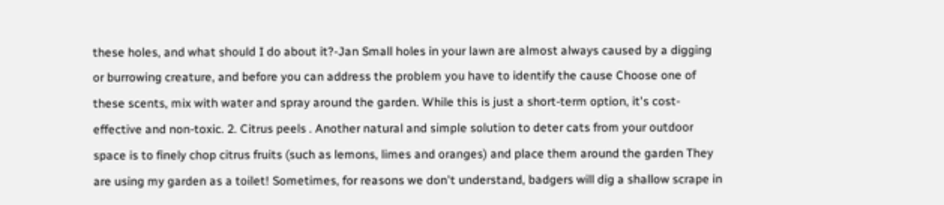these holes, and what should I do about it?-Jan Small holes in your lawn are almost always caused by a digging or burrowing creature, and before you can address the problem you have to identify the cause Choose one of these scents, mix with water and spray around the garden. While this is just a short-term option, it's cost-effective and non-toxic. 2. Citrus peels . Another natural and simple solution to deter cats from your outdoor space is to finely chop citrus fruits (such as lemons, limes and oranges) and place them around the garden They are using my garden as a toilet! Sometimes, for reasons we don't understand, badgers will dig a shallow scrape in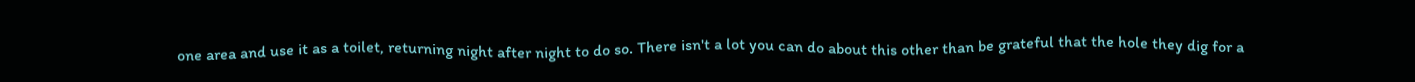one area and use it as a toilet, returning night after night to do so. There isn't a lot you can do about this other than be grateful that the hole they dig for a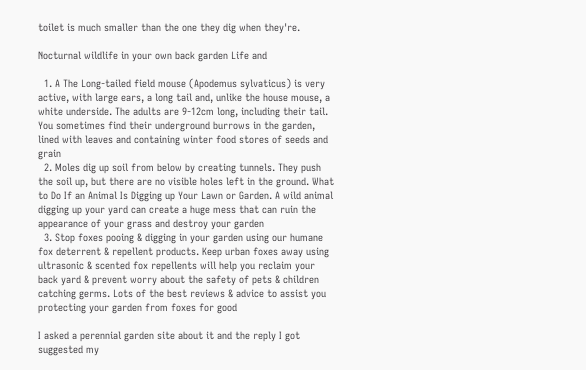toilet is much smaller than the one they dig when they're.

Nocturnal wildlife in your own back garden Life and

  1. A The Long-tailed field mouse (Apodemus sylvaticus) is very active, with large ears, a long tail and, unlike the house mouse, a white underside. The adults are 9-12cm long, including their tail. You sometimes find their underground burrows in the garden, lined with leaves and containing winter food stores of seeds and grain
  2. Moles dig up soil from below by creating tunnels. They push the soil up, but there are no visible holes left in the ground. What to Do If an Animal Is Digging up Your Lawn or Garden. A wild animal digging up your yard can create a huge mess that can ruin the appearance of your grass and destroy your garden
  3. Stop foxes pooing & digging in your garden using our humane fox deterrent & repellent products. Keep urban foxes away using ultrasonic & scented fox repellents will help you reclaim your back yard & prevent worry about the safety of pets & children catching germs. Lots of the best reviews & advice to assist you protecting your garden from foxes for good

I asked a perennial garden site about it and the reply I got suggested my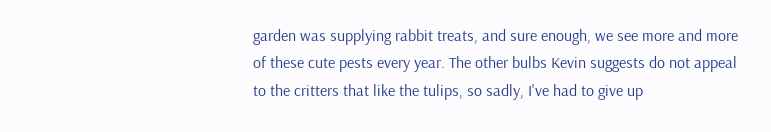garden was supplying rabbit treats, and sure enough, we see more and more of these cute pests every year. The other bulbs Kevin suggests do not appeal to the critters that like the tulips, so sadly, I've had to give up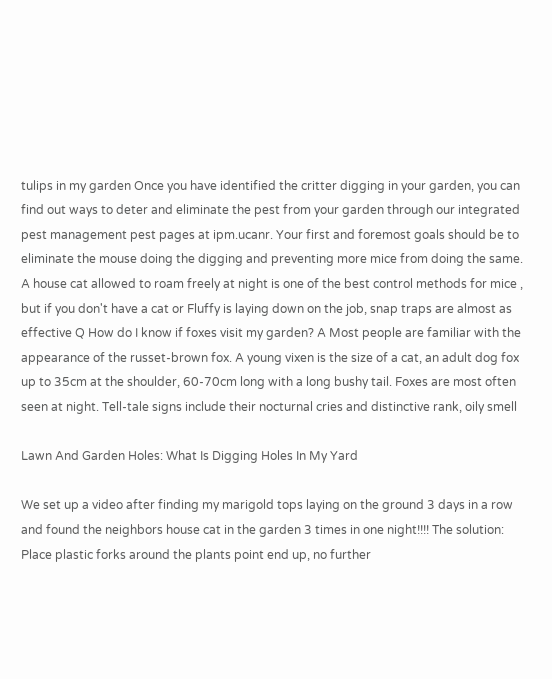tulips in my garden Once you have identified the critter digging in your garden, you can find out ways to deter and eliminate the pest from your garden through our integrated pest management pest pages at ipm.ucanr. Your first and foremost goals should be to eliminate the mouse doing the digging and preventing more mice from doing the same. A house cat allowed to roam freely at night is one of the best control methods for mice , but if you don't have a cat or Fluffy is laying down on the job, snap traps are almost as effective Q How do I know if foxes visit my garden? A Most people are familiar with the appearance of the russet-brown fox. A young vixen is the size of a cat, an adult dog fox up to 35cm at the shoulder, 60-70cm long with a long bushy tail. Foxes are most often seen at night. Tell-tale signs include their nocturnal cries and distinctive rank, oily smell

Lawn And Garden Holes: What Is Digging Holes In My Yard

We set up a video after finding my marigold tops laying on the ground 3 days in a row and found the neighbors house cat in the garden 3 times in one night!!!! The solution: Place plastic forks around the plants point end up, no further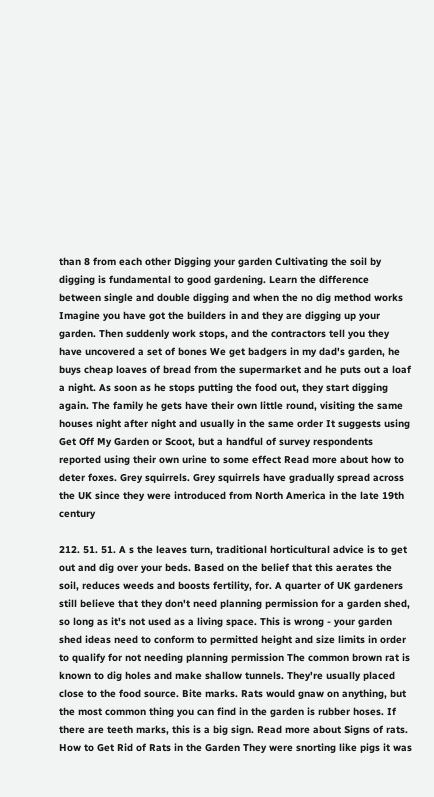than 8 from each other Digging your garden Cultivating the soil by digging is fundamental to good gardening. Learn the difference between single and double digging and when the no dig method works Imagine you have got the builders in and they are digging up your garden. Then suddenly work stops, and the contractors tell you they have uncovered a set of bones We get badgers in my dad's garden, he buys cheap loaves of bread from the supermarket and he puts out a loaf a night. As soon as he stops putting the food out, they start digging again. The family he gets have their own little round, visiting the same houses night after night and usually in the same order It suggests using Get Off My Garden or Scoot, but a handful of survey respondents reported using their own urine to some effect Read more about how to deter foxes. Grey squirrels. Grey squirrels have gradually spread across the UK since they were introduced from North America in the late 19th century

212. 51. 51. A s the leaves turn, traditional horticultural advice is to get out and dig over your beds. Based on the belief that this aerates the soil, reduces weeds and boosts fertility, for. A quarter of UK gardeners still believe that they don't need planning permission for a garden shed, so long as it's not used as a living space. This is wrong - your garden shed ideas need to conform to permitted height and size limits in order to qualify for not needing planning permission The common brown rat is known to dig holes and make shallow tunnels. They're usually placed close to the food source. Bite marks. Rats would gnaw on anything, but the most common thing you can find in the garden is rubber hoses. If there are teeth marks, this is a big sign. Read more about Signs of rats. How to Get Rid of Rats in the Garden They were snorting like pigs it was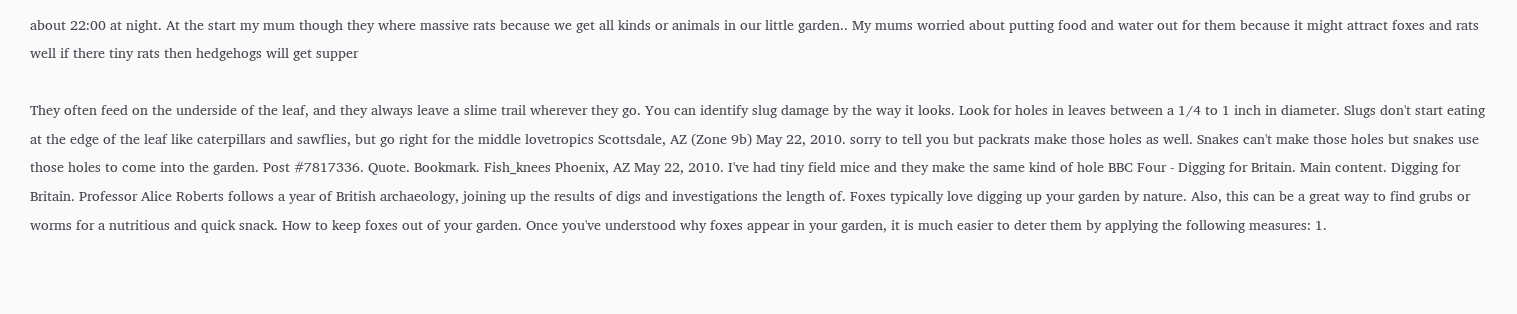about 22:00 at night. At the start my mum though they where massive rats because we get all kinds or animals in our little garden.. My mums worried about putting food and water out for them because it might attract foxes and rats well if there tiny rats then hedgehogs will get supper

They often feed on the underside of the leaf, and they always leave a slime trail wherever they go. You can identify slug damage by the way it looks. Look for holes in leaves between a 1/4 to 1 inch in diameter. Slugs don't start eating at the edge of the leaf like caterpillars and sawflies, but go right for the middle lovetropics Scottsdale, AZ (Zone 9b) May 22, 2010. sorry to tell you but packrats make those holes as well. Snakes can't make those holes but snakes use those holes to come into the garden. Post #7817336. Quote. Bookmark. Fish_knees Phoenix, AZ May 22, 2010. I've had tiny field mice and they make the same kind of hole BBC Four - Digging for Britain. Main content. Digging for Britain. Professor Alice Roberts follows a year of British archaeology, joining up the results of digs and investigations the length of. Foxes typically love digging up your garden by nature. Also, this can be a great way to find grubs or worms for a nutritious and quick snack. How to keep foxes out of your garden. Once you've understood why foxes appear in your garden, it is much easier to deter them by applying the following measures: 1.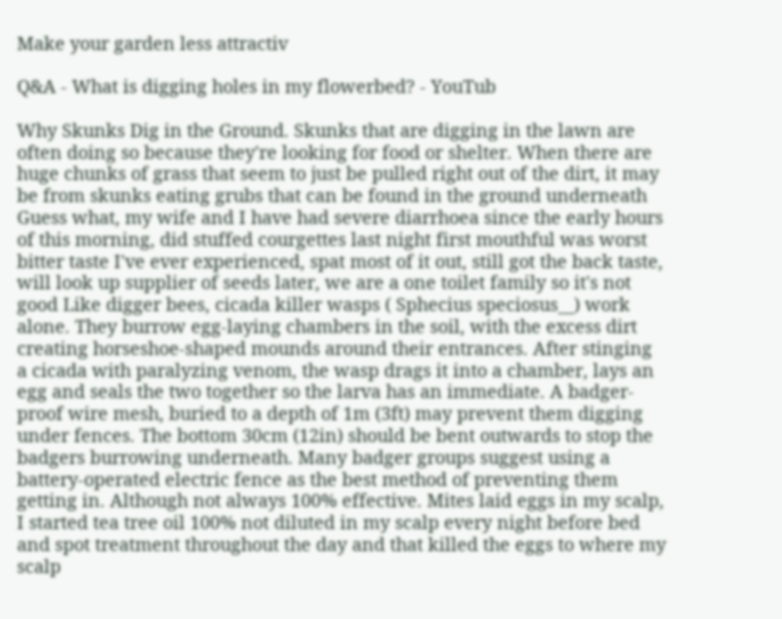Make your garden less attractiv

Q&A - What is digging holes in my flowerbed? - YouTub

Why Skunks Dig in the Ground. Skunks that are digging in the lawn are often doing so because they're looking for food or shelter. When there are huge chunks of grass that seem to just be pulled right out of the dirt, it may be from skunks eating grubs that can be found in the ground underneath Guess what, my wife and I have had severe diarrhoea since the early hours of this morning, did stuffed courgettes last night first mouthful was worst bitter taste I've ever experienced, spat most of it out, still got the back taste, will look up supplier of seeds later, we are a one toilet family so it's not good Like digger bees, cicada killer wasps ( Sphecius speciosus__) work alone. They burrow egg-laying chambers in the soil, with the excess dirt creating horseshoe-shaped mounds around their entrances. After stinging a cicada with paralyzing venom, the wasp drags it into a chamber, lays an egg and seals the two together so the larva has an immediate. A badger-proof wire mesh, buried to a depth of 1m (3ft) may prevent them digging under fences. The bottom 30cm (12in) should be bent outwards to stop the badgers burrowing underneath. Many badger groups suggest using a battery-operated electric fence as the best method of preventing them getting in. Although not always 100% effective. Mites laid eggs in my scalp, I started tea tree oil 100% not diluted in my scalp every night before bed and spot treatment throughout the day and that killed the eggs to where my scalp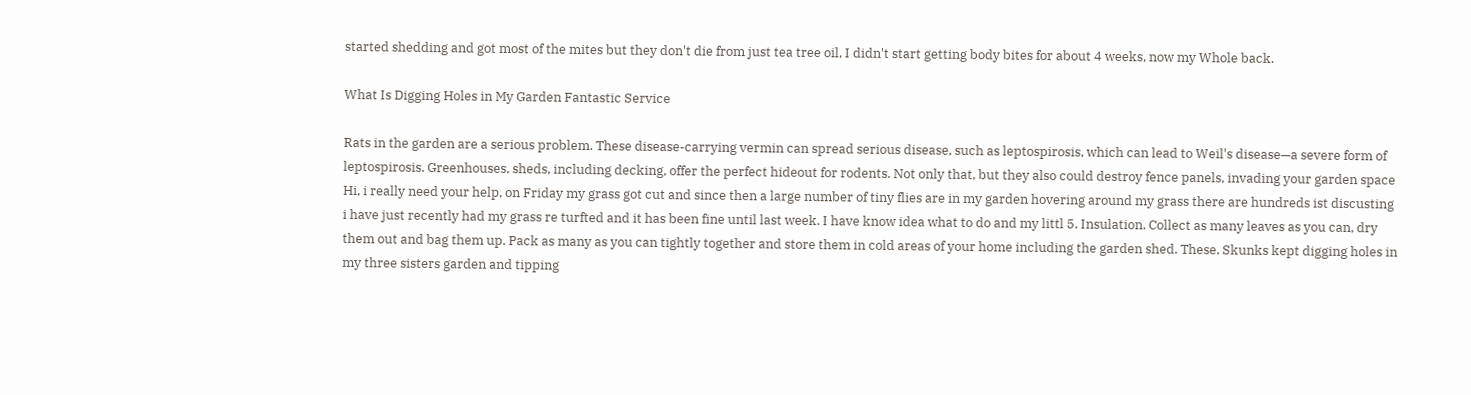started shedding and got most of the mites but they don't die from just tea tree oil, I didn't start getting body bites for about 4 weeks, now my Whole back.

What Is Digging Holes in My Garden Fantastic Service

Rats in the garden are a serious problem. These disease-carrying vermin can spread serious disease, such as leptospirosis, which can lead to Weil's disease—a severe form of leptospirosis. Greenhouses, sheds, including decking, offer the perfect hideout for rodents. Not only that, but they also could destroy fence panels, invading your garden space Hi, i really need your help, on Friday my grass got cut and since then a large number of tiny flies are in my garden hovering around my grass there are hundreds ist discusting i have just recently had my grass re turfted and it has been fine until last week. I have know idea what to do and my littl 5. Insulation. Collect as many leaves as you can, dry them out and bag them up. Pack as many as you can tightly together and store them in cold areas of your home including the garden shed. These. Skunks kept digging holes in my three sisters garden and tipping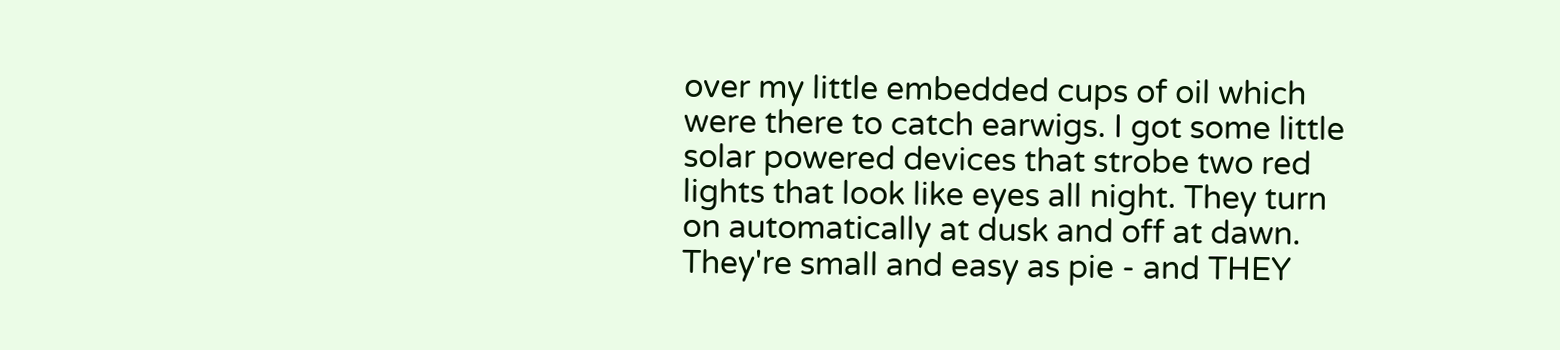over my little embedded cups of oil which were there to catch earwigs. I got some little solar powered devices that strobe two red lights that look like eyes all night. They turn on automatically at dusk and off at dawn. They're small and easy as pie - and THEY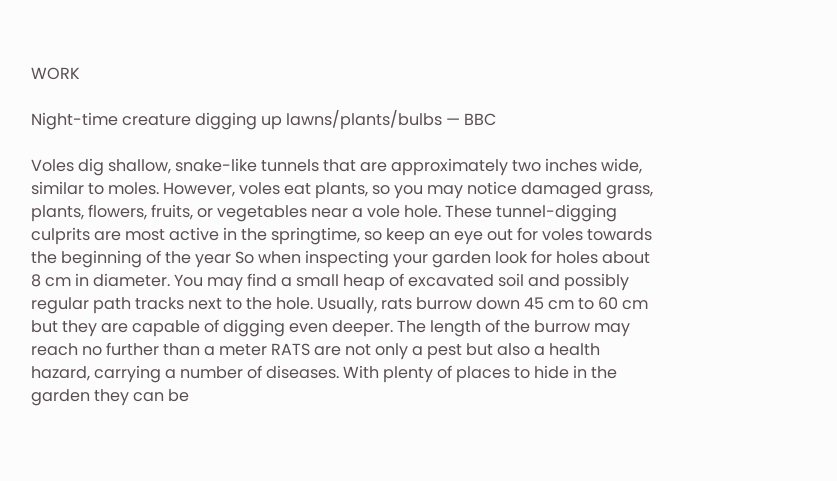WORK

Night-time creature digging up lawns/plants/bulbs — BBC

Voles dig shallow, snake-like tunnels that are approximately two inches wide, similar to moles. However, voles eat plants, so you may notice damaged grass, plants, flowers, fruits, or vegetables near a vole hole. These tunnel-digging culprits are most active in the springtime, so keep an eye out for voles towards the beginning of the year So when inspecting your garden look for holes about 8 cm in diameter. You may find a small heap of excavated soil and possibly regular path tracks next to the hole. Usually, rats burrow down 45 cm to 60 cm but they are capable of digging even deeper. The length of the burrow may reach no further than a meter RATS are not only a pest but also a health hazard, carrying a number of diseases. With plenty of places to hide in the garden they can be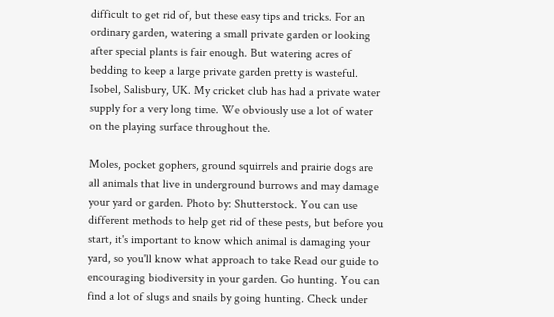difficult to get rid of, but these easy tips and tricks. For an ordinary garden, watering a small private garden or looking after special plants is fair enough. But watering acres of bedding to keep a large private garden pretty is wasteful. Isobel, Salisbury, UK. My cricket club has had a private water supply for a very long time. We obviously use a lot of water on the playing surface throughout the.

Moles, pocket gophers, ground squirrels and prairie dogs are all animals that live in underground burrows and may damage your yard or garden. Photo by: Shutterstock. You can use different methods to help get rid of these pests, but before you start, it's important to know which animal is damaging your yard, so you'll know what approach to take Read our guide to encouraging biodiversity in your garden. Go hunting. You can find a lot of slugs and snails by going hunting. Check under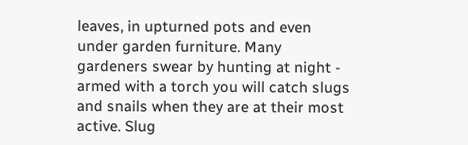leaves, in upturned pots and even under garden furniture. Many gardeners swear by hunting at night - armed with a torch you will catch slugs and snails when they are at their most active. Slug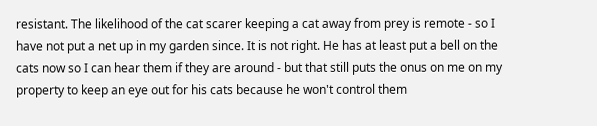resistant. The likelihood of the cat scarer keeping a cat away from prey is remote - so I have not put a net up in my garden since. It is not right. He has at least put a bell on the cats now so I can hear them if they are around - but that still puts the onus on me on my property to keep an eye out for his cats because he won't control them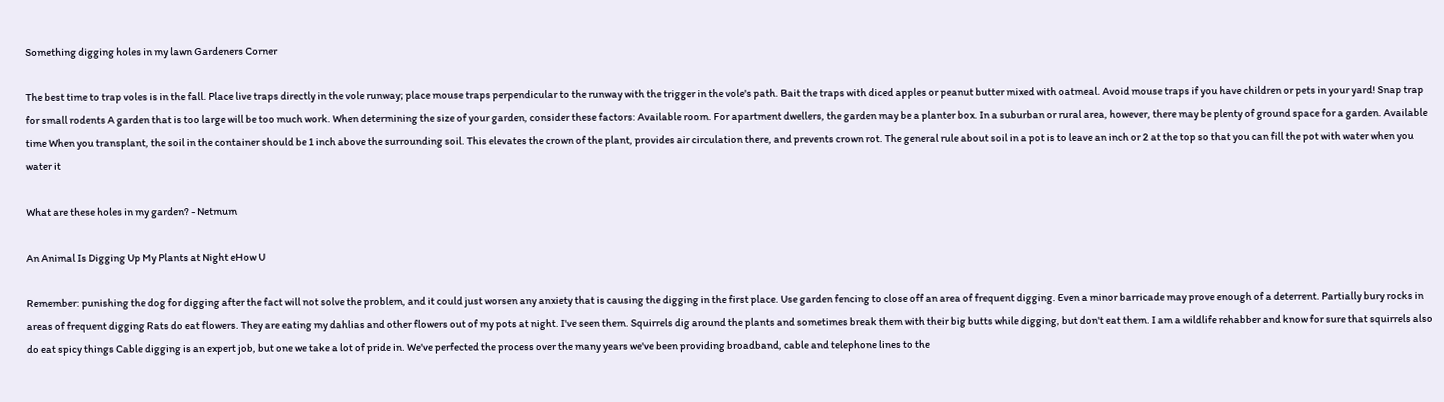Something digging holes in my lawn Gardeners Corner

The best time to trap voles is in the fall. Place live traps directly in the vole runway; place mouse traps perpendicular to the runway with the trigger in the vole's path. Bait the traps with diced apples or peanut butter mixed with oatmeal. Avoid mouse traps if you have children or pets in your yard! Snap trap for small rodents A garden that is too large will be too much work. When determining the size of your garden, consider these factors: Available room. For apartment dwellers, the garden may be a planter box. In a suburban or rural area, however, there may be plenty of ground space for a garden. Available time When you transplant, the soil in the container should be 1 inch above the surrounding soil. This elevates the crown of the plant, provides air circulation there, and prevents crown rot. The general rule about soil in a pot is to leave an inch or 2 at the top so that you can fill the pot with water when you water it

What are these holes in my garden? - Netmum

An Animal Is Digging Up My Plants at Night eHow U

Remember: punishing the dog for digging after the fact will not solve the problem, and it could just worsen any anxiety that is causing the digging in the first place. Use garden fencing to close off an area of frequent digging. Even a minor barricade may prove enough of a deterrent. Partially bury rocks in areas of frequent digging Rats do eat flowers. They are eating my dahlias and other flowers out of my pots at night. I've seen them. Squirrels dig around the plants and sometimes break them with their big butts while digging, but don't eat them. I am a wildlife rehabber and know for sure that squirrels also do eat spicy things Cable digging is an expert job, but one we take a lot of pride in. We've perfected the process over the many years we've been providing broadband, cable and telephone lines to the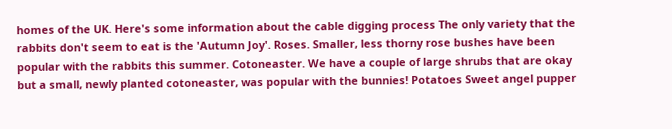homes of the UK. Here's some information about the cable digging process The only variety that the rabbits don't seem to eat is the 'Autumn Joy'. Roses. Smaller, less thorny rose bushes have been popular with the rabbits this summer. Cotoneaster. We have a couple of large shrubs that are okay but a small, newly planted cotoneaster, was popular with the bunnies! Potatoes Sweet angel pupper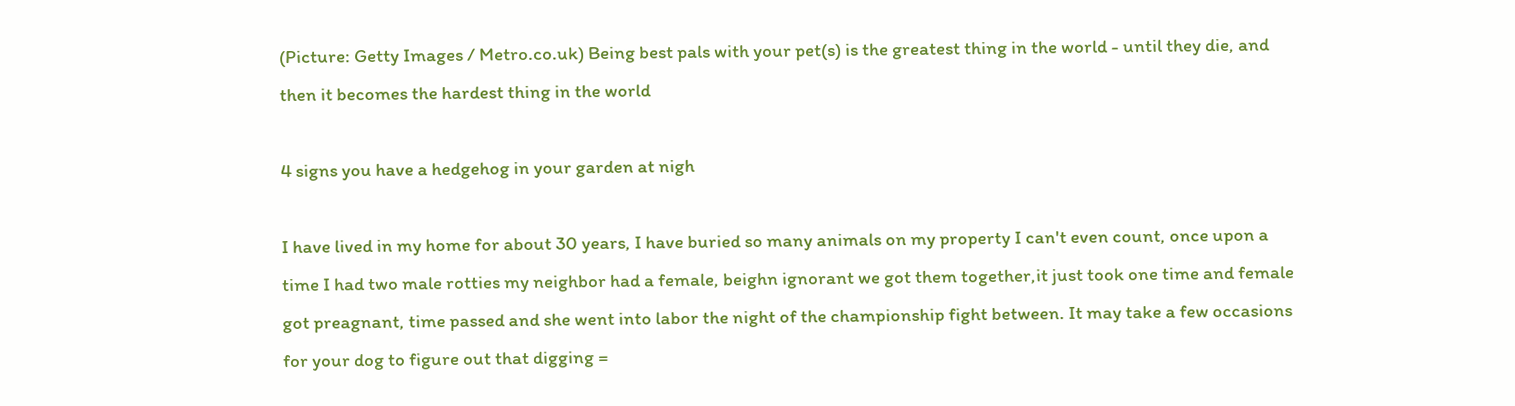(Picture: Getty Images / Metro.co.uk) Being best pals with your pet(s) is the greatest thing in the world - until they die, and then it becomes the hardest thing in the world

4 signs you have a hedgehog in your garden at nigh

I have lived in my home for about 30 years, I have buried so many animals on my property I can't even count, once upon a time I had two male rotties my neighbor had a female, beighn ignorant we got them together,it just took one time and female got preagnant, time passed and she went into labor the night of the championship fight between. It may take a few occasions for your dog to figure out that digging =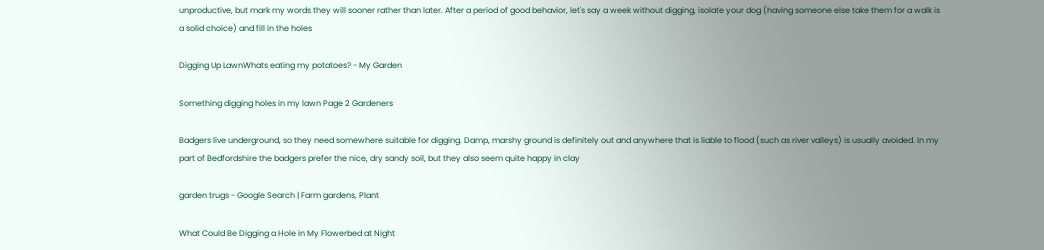unproductive, but mark my words they will sooner rather than later. After a period of good behavior, let's say a week without digging, isolate your dog (having someone else take them for a walk is a solid choice) and fill in the holes

Digging Up LawnWhats eating my potatoes? - My Garden

Something digging holes in my lawn Page 2 Gardeners

Badgers live underground, so they need somewhere suitable for digging. Damp, marshy ground is definitely out and anywhere that is liable to flood (such as river valleys) is usually avoided. In my part of Bedfordshire the badgers prefer the nice, dry sandy soil, but they also seem quite happy in clay

garden trugs - Google Search | Farm gardens, Plant

What Could Be Digging a Hole in My Flowerbed at Night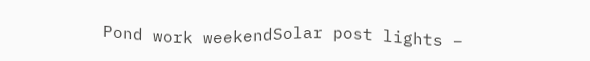Pond work weekendSolar post lights –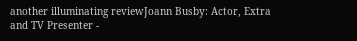another illuminating reviewJoann Busby: Actor, Extra and TV Presenter -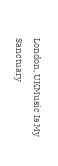London, UKMusic Is My Sanctuary